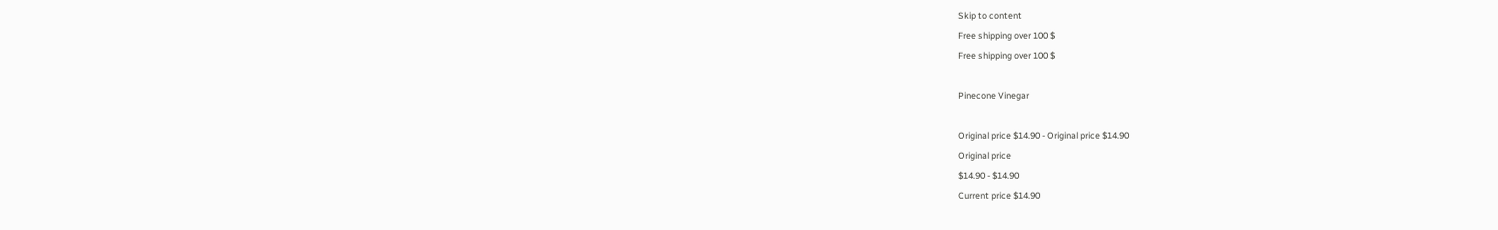Skip to content
Free shipping over 100 $
Free shipping over 100 $

Pinecone Vinegar

Original price $14.90 - Original price $14.90
Original price
$14.90 - $14.90
Current price $14.90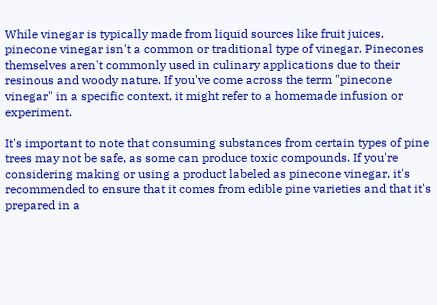While vinegar is typically made from liquid sources like fruit juices, pinecone vinegar isn't a common or traditional type of vinegar. Pinecones themselves aren't commonly used in culinary applications due to their resinous and woody nature. If you've come across the term "pinecone vinegar" in a specific context, it might refer to a homemade infusion or experiment.

It's important to note that consuming substances from certain types of pine trees may not be safe, as some can produce toxic compounds. If you're considering making or using a product labeled as pinecone vinegar, it's recommended to ensure that it comes from edible pine varieties and that it's prepared in a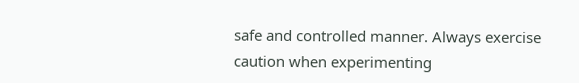safe and controlled manner. Always exercise caution when experimenting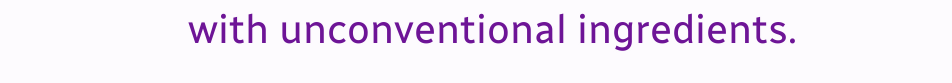with unconventional ingredients.